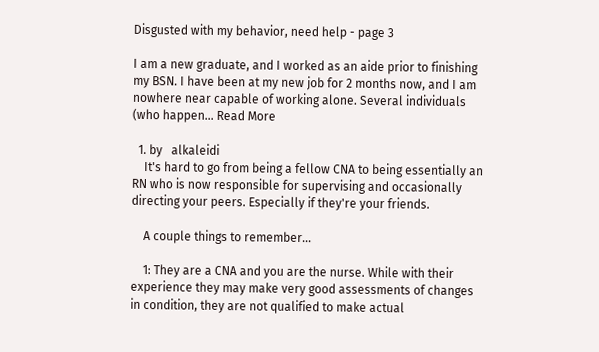Disgusted with my behavior, need help - page 3

I am a new graduate, and I worked as an aide prior to finishing my BSN. I have been at my new job for 2 months now, and I am nowhere near capable of working alone. Several individuals (who happen... Read More

  1. by   alkaleidi
    It's hard to go from being a fellow CNA to being essentially an RN who is now responsible for supervising and occasionally directing your peers. Especially if they're your friends.

    A couple things to remember...

    1: They are a CNA and you are the nurse. While with their experience they may make very good assessments of changes in condition, they are not qualified to make actual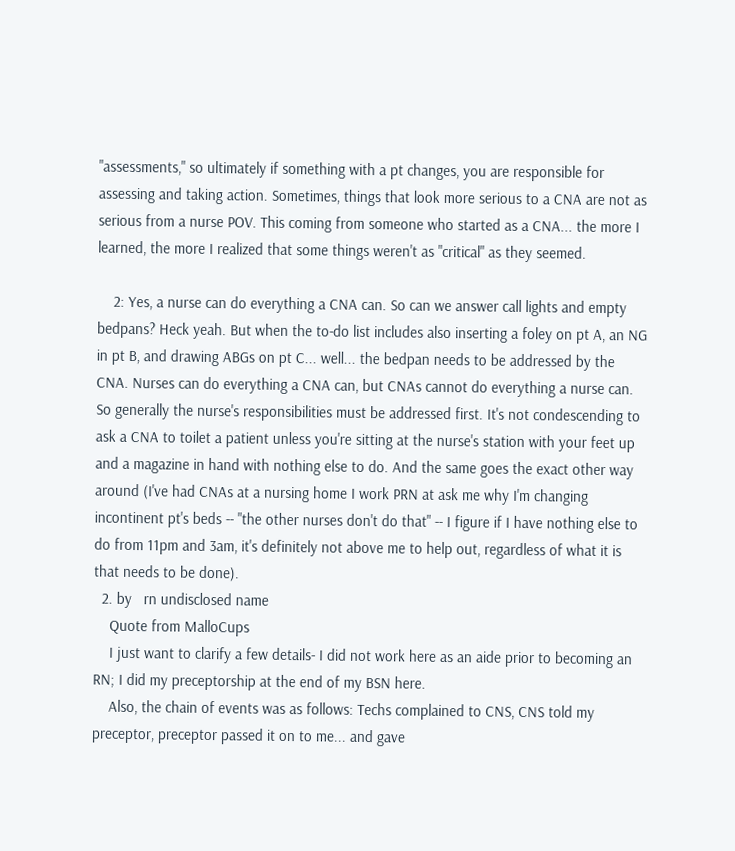"assessments," so ultimately if something with a pt changes, you are responsible for assessing and taking action. Sometimes, things that look more serious to a CNA are not as serious from a nurse POV. This coming from someone who started as a CNA... the more I learned, the more I realized that some things weren't as "critical" as they seemed.

    2: Yes, a nurse can do everything a CNA can. So can we answer call lights and empty bedpans? Heck yeah. But when the to-do list includes also inserting a foley on pt A, an NG in pt B, and drawing ABGs on pt C... well... the bedpan needs to be addressed by the CNA. Nurses can do everything a CNA can, but CNAs cannot do everything a nurse can. So generally the nurse's responsibilities must be addressed first. It's not condescending to ask a CNA to toilet a patient unless you're sitting at the nurse's station with your feet up and a magazine in hand with nothing else to do. And the same goes the exact other way around (I've had CNAs at a nursing home I work PRN at ask me why I'm changing incontinent pt's beds -- "the other nurses don't do that" -- I figure if I have nothing else to do from 11pm and 3am, it's definitely not above me to help out, regardless of what it is that needs to be done).
  2. by   rn undisclosed name
    Quote from MalloCups
    I just want to clarify a few details- I did not work here as an aide prior to becoming an RN; I did my preceptorship at the end of my BSN here.
    Also, the chain of events was as follows: Techs complained to CNS, CNS told my preceptor, preceptor passed it on to me... and gave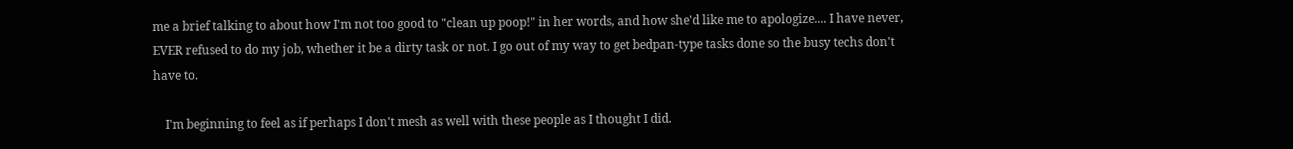me a brief talking to about how I'm not too good to "clean up poop!" in her words, and how she'd like me to apologize.... I have never, EVER refused to do my job, whether it be a dirty task or not. I go out of my way to get bedpan-type tasks done so the busy techs don't have to.

    I'm beginning to feel as if perhaps I don't mesh as well with these people as I thought I did.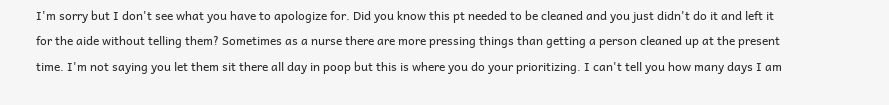I'm sorry but I don't see what you have to apologize for. Did you know this pt needed to be cleaned and you just didn't do it and left it for the aide without telling them? Sometimes as a nurse there are more pressing things than getting a person cleaned up at the present time. I'm not saying you let them sit there all day in poop but this is where you do your prioritizing. I can't tell you how many days I am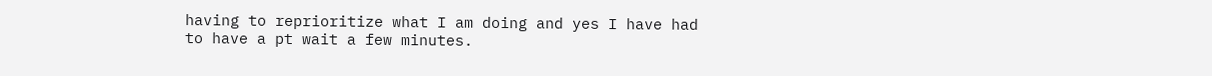having to reprioritize what I am doing and yes I have had to have a pt wait a few minutes.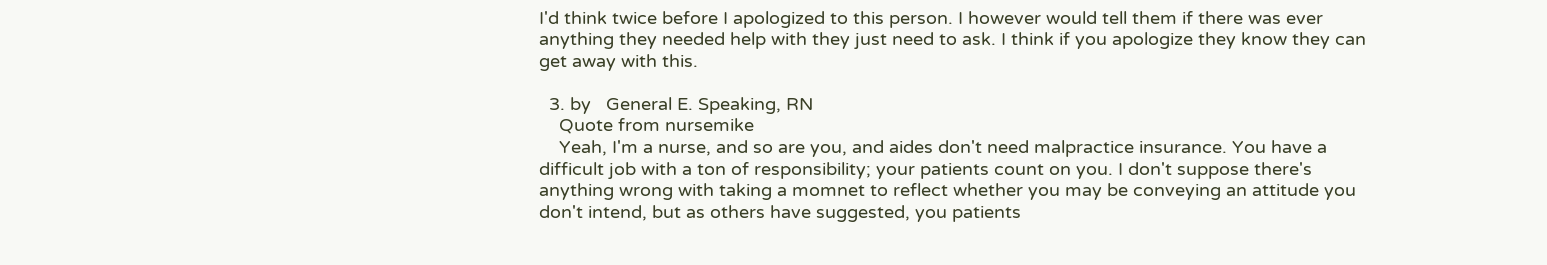I'd think twice before I apologized to this person. I however would tell them if there was ever anything they needed help with they just need to ask. I think if you apologize they know they can get away with this.

  3. by   General E. Speaking, RN
    Quote from nursemike
    Yeah, I'm a nurse, and so are you, and aides don't need malpractice insurance. You have a difficult job with a ton of responsibility; your patients count on you. I don't suppose there's anything wrong with taking a momnet to reflect whether you may be conveying an attitude you don't intend, but as others have suggested, you patients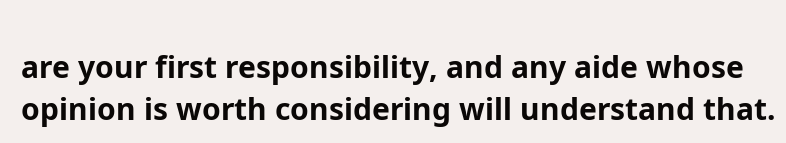are your first responsibility, and any aide whose opinion is worth considering will understand that.